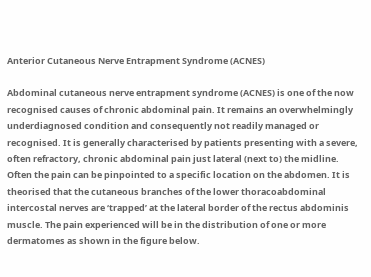Anterior Cutaneous Nerve Entrapment Syndrome (ACNES)

Abdominal cutaneous nerve entrapment syndrome (ACNES) is one of the now recognised causes of chronic abdominal pain. It remains an overwhelmingly underdiagnosed condition and consequently not readily managed or recognised. It is generally characterised by patients presenting with a severe, often refractory, chronic abdominal pain just lateral (next to) the midline. Often the pain can be pinpointed to a specific location on the abdomen. It is theorised that the cutaneous branches of the lower thoracoabdominal intercostal nerves are ‘trapped’ at the lateral border of the rectus abdominis muscle. The pain experienced will be in the distribution of one or more dermatomes as shown in the figure below.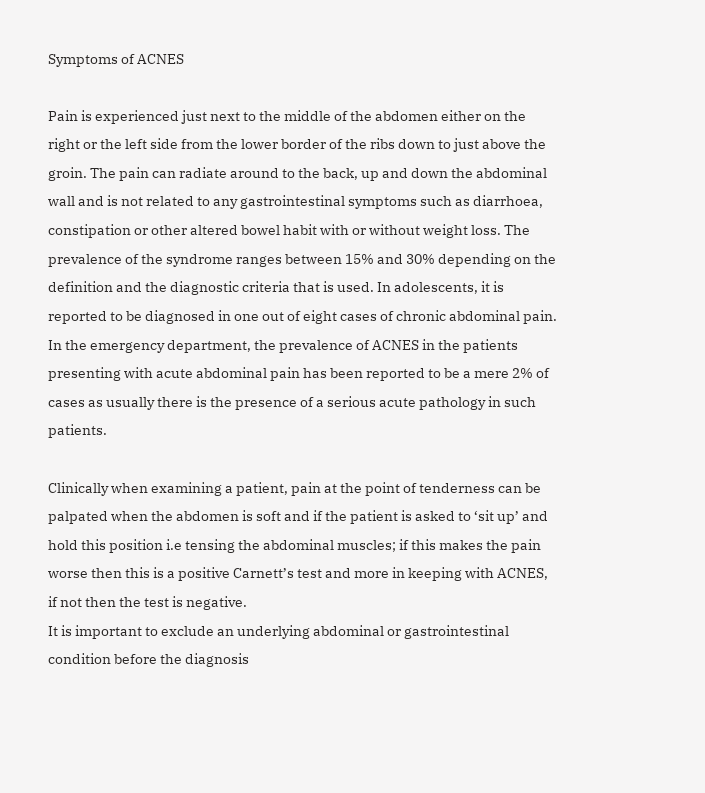Symptoms of ACNES

Pain is experienced just next to the middle of the abdomen either on the right or the left side from the lower border of the ribs down to just above the groin. The pain can radiate around to the back, up and down the abdominal wall and is not related to any gastrointestinal symptoms such as diarrhoea, constipation or other altered bowel habit with or without weight loss. The prevalence of the syndrome ranges between 15% and 30% depending on the definition and the diagnostic criteria that is used. In adolescents, it is reported to be diagnosed in one out of eight cases of chronic abdominal pain. In the emergency department, the prevalence of ACNES in the patients presenting with acute abdominal pain has been reported to be a mere 2% of cases as usually there is the presence of a serious acute pathology in such patients.

Clinically when examining a patient, pain at the point of tenderness can be palpated when the abdomen is soft and if the patient is asked to ‘sit up’ and hold this position i.e tensing the abdominal muscles; if this makes the pain worse then this is a positive Carnett’s test and more in keeping with ACNES, if not then the test is negative.
It is important to exclude an underlying abdominal or gastrointestinal condition before the diagnosis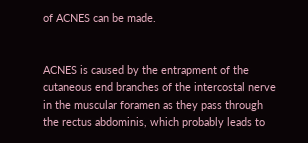of ACNES can be made.


ACNES is caused by the entrapment of the cutaneous end branches of the intercostal nerve in the muscular foramen as they pass through the rectus abdominis, which probably leads to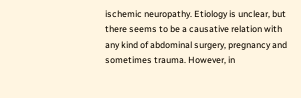ischemic neuropathy. Etiology is unclear, but there seems to be a causative relation with any kind of abdominal surgery, pregnancy and sometimes trauma. However, in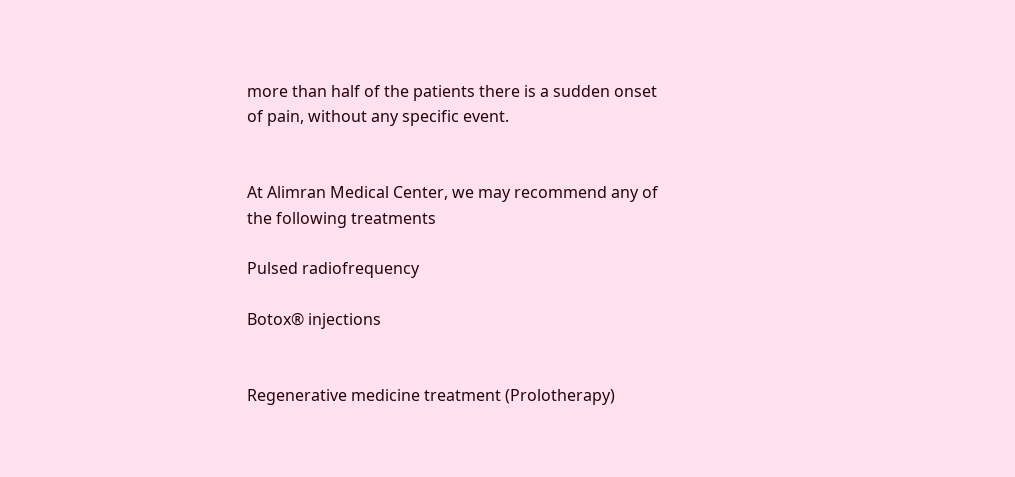more than half of the patients there is a sudden onset of pain, without any specific event.


At Alimran Medical Center, we may recommend any of the following treatments

Pulsed radiofrequency

Botox® injections


Regenerative medicine treatment (Prolotherapy)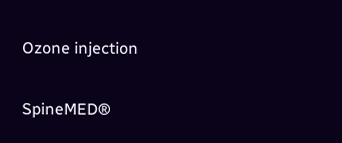Ozone injection

SpineMED®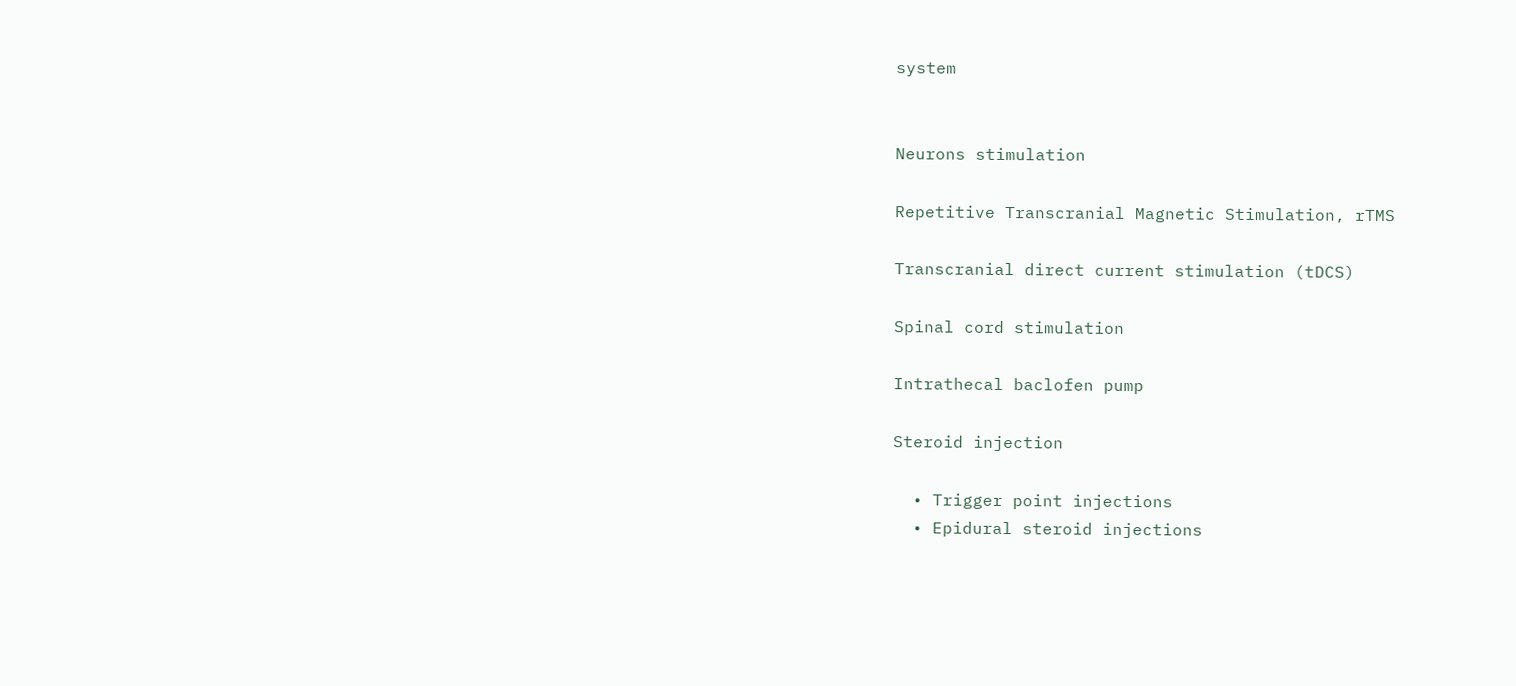system


Neurons stimulation

Repetitive Transcranial Magnetic Stimulation, rTMS

Transcranial direct current stimulation (tDCS)

Spinal cord stimulation

Intrathecal baclofen pump

Steroid injection

  • Trigger point injections
  • Epidural steroid injections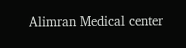Alimran Medical center